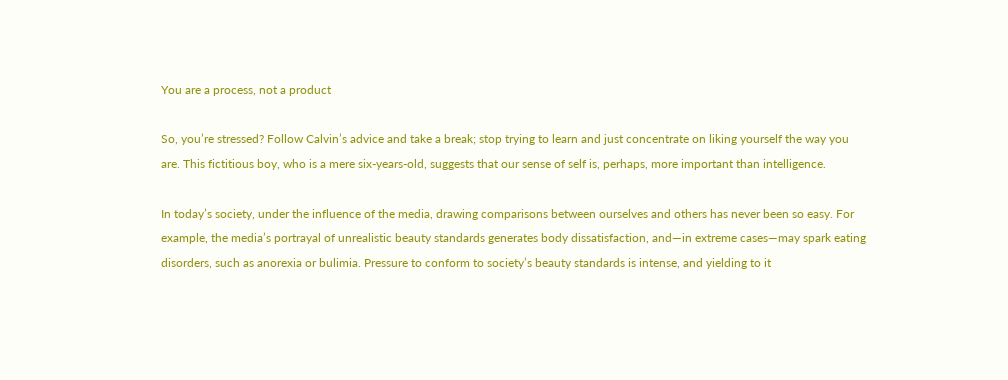You are a process, not a product

So, you’re stressed? Follow Calvin’s advice and take a break; stop trying to learn and just concentrate on liking yourself the way you are. This fictitious boy, who is a mere six-years-old, suggests that our sense of self is, perhaps, more important than intelligence.

In today’s society, under the influence of the media, drawing comparisons between ourselves and others has never been so easy. For example, the media’s portrayal of unrealistic beauty standards generates body dissatisfaction, and—in extreme cases—may spark eating disorders, such as anorexia or bulimia. Pressure to conform to society’s beauty standards is intense, and yielding to it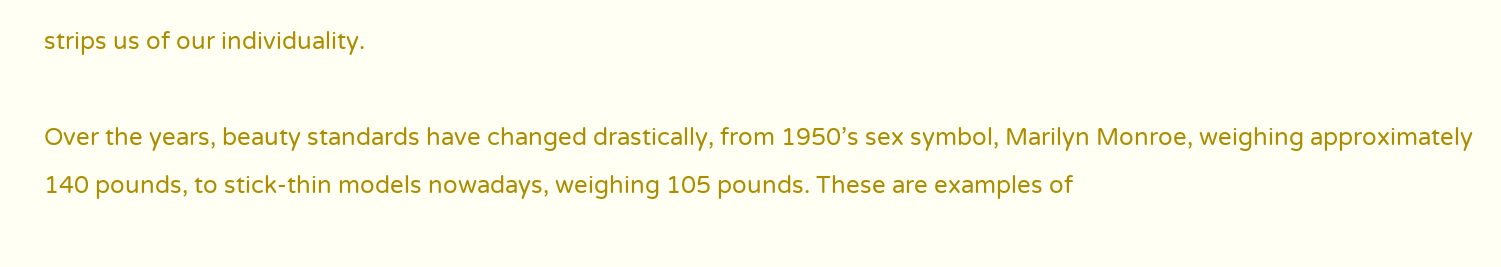strips us of our individuality.

Over the years, beauty standards have changed drastically, from 1950’s sex symbol, Marilyn Monroe, weighing approximately 140 pounds, to stick-thin models nowadays, weighing 105 pounds. These are examples of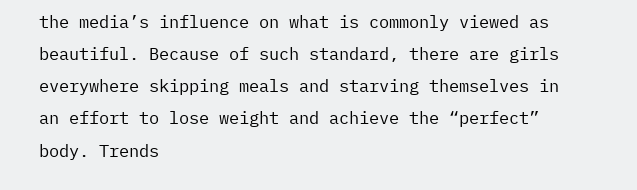the media’s influence on what is commonly viewed as beautiful. Because of such standard, there are girls everywhere skipping meals and starving themselves in an effort to lose weight and achieve the “perfect” body. Trends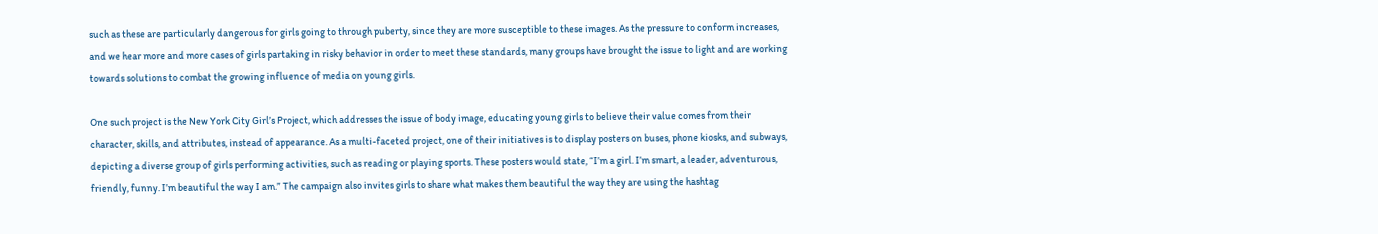such as these are particularly dangerous for girls going to through puberty, since they are more susceptible to these images. As the pressure to conform increases, and we hear more and more cases of girls partaking in risky behavior in order to meet these standards, many groups have brought the issue to light and are working towards solutions to combat the growing influence of media on young girls.

One such project is the New York City Girl’s Project, which addresses the issue of body image, educating young girls to believe their value comes from their character, skills, and attributes, instead of appearance. As a multi-faceted project, one of their initiatives is to display posters on buses, phone kiosks, and subways, depicting a diverse group of girls performing activities, such as reading or playing sports. These posters would state, “I’m a girl. I’m smart, a leader, adventurous, friendly, funny. I’m beautiful the way I am.” The campaign also invites girls to share what makes them beautiful the way they are using the hashtag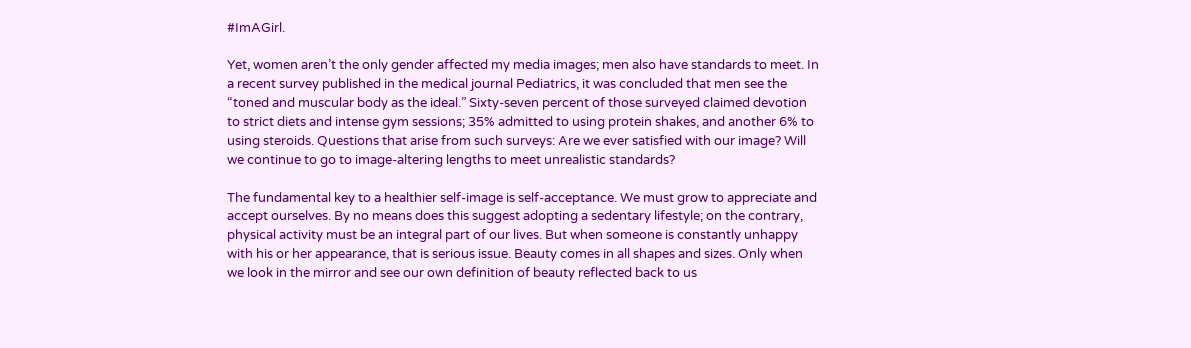#ImAGirl.

Yet, women aren’t the only gender affected my media images; men also have standards to meet. In a recent survey published in the medical journal Pediatrics, it was concluded that men see the “toned and muscular body as the ideal.” Sixty-seven percent of those surveyed claimed devotion to strict diets and intense gym sessions; 35% admitted to using protein shakes, and another 6% to using steroids. Questions that arise from such surveys: Are we ever satisfied with our image? Will we continue to go to image-altering lengths to meet unrealistic standards?

The fundamental key to a healthier self-image is self-acceptance. We must grow to appreciate and accept ourselves. By no means does this suggest adopting a sedentary lifestyle; on the contrary, physical activity must be an integral part of our lives. But when someone is constantly unhappy with his or her appearance, that is serious issue. Beauty comes in all shapes and sizes. Only when we look in the mirror and see our own definition of beauty reflected back to us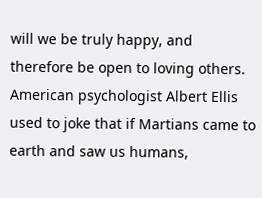will we be truly happy, and therefore be open to loving others. American psychologist Albert Ellis used to joke that if Martians came to earth and saw us humans,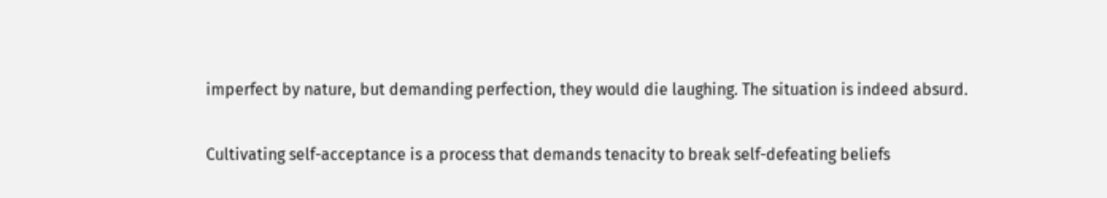imperfect by nature, but demanding perfection, they would die laughing. The situation is indeed absurd.

Cultivating self-acceptance is a process that demands tenacity to break self-defeating beliefs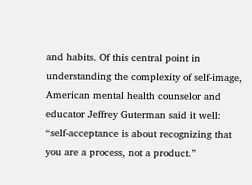and habits. Of this central point in understanding the complexity of self-image, American mental health counselor and educator Jeffrey Guterman said it well: “self-acceptance is about recognizing that you are a process, not a product.”